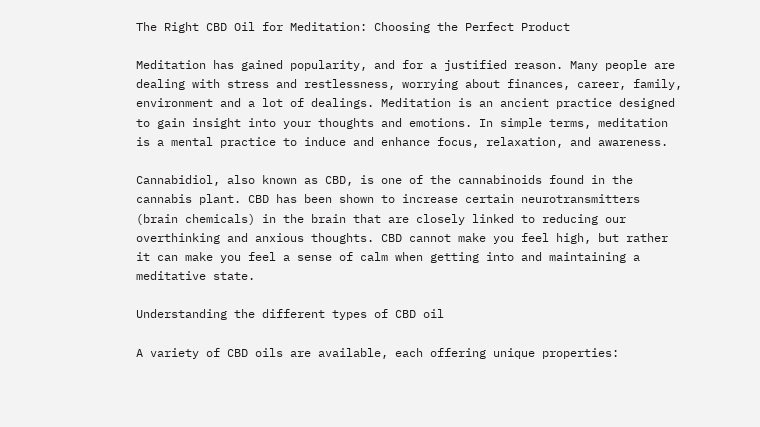The Right CBD Oil for Meditation: Choosing the Perfect Product

Meditation has gained popularity, and for a justified reason. Many people are dealing with stress and restlessness, worrying about finances, career, family, environment and a lot of dealings. Meditation is an ancient practice designed to gain insight into your thoughts and emotions. In simple terms, meditation is a mental practice to induce and enhance focus, relaxation, and awareness.

Cannabidiol, also known as CBD, is one of the cannabinoids found in the cannabis plant. CBD has been shown to increase certain neurotransmitters (brain chemicals) in the brain that are closely linked to reducing our overthinking and anxious thoughts. CBD cannot make you feel high, but rather it can make you feel a sense of calm when getting into and maintaining a meditative state.

Understanding the different types of CBD oil

A variety of CBD oils are available, each offering unique properties: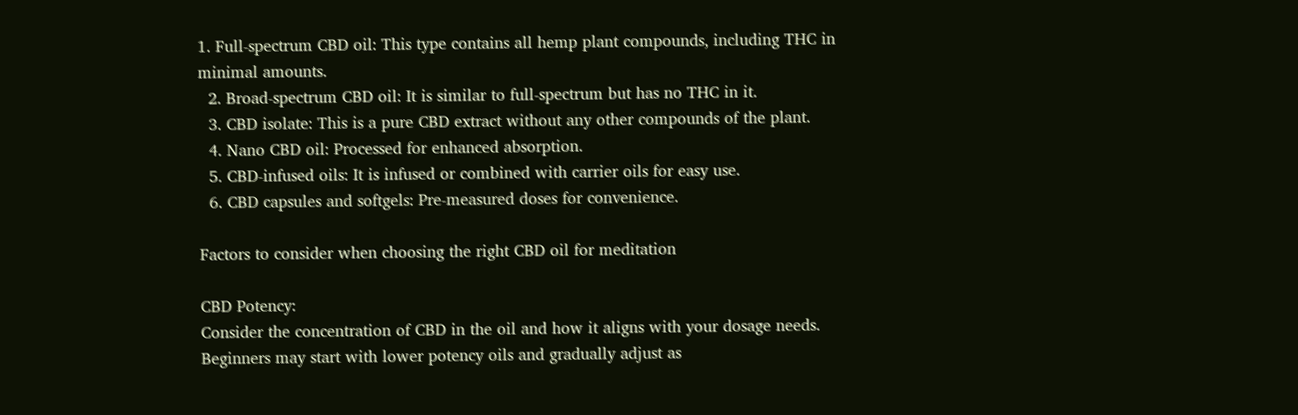1. Full-spectrum CBD oil: This type contains all hemp plant compounds, including THC in minimal amounts.
  2. Broad-spectrum CBD oil: It is similar to full-spectrum but has no THC in it.
  3. CBD isolate: This is a pure CBD extract without any other compounds of the plant.
  4. Nano CBD oil: Processed for enhanced absorption.
  5. CBD-infused oils: It is infused or combined with carrier oils for easy use.
  6. CBD capsules and softgels: Pre-measured doses for convenience.

Factors to consider when choosing the right CBD oil for meditation

CBD Potency:
Consider the concentration of CBD in the oil and how it aligns with your dosage needs. Beginners may start with lower potency oils and gradually adjust as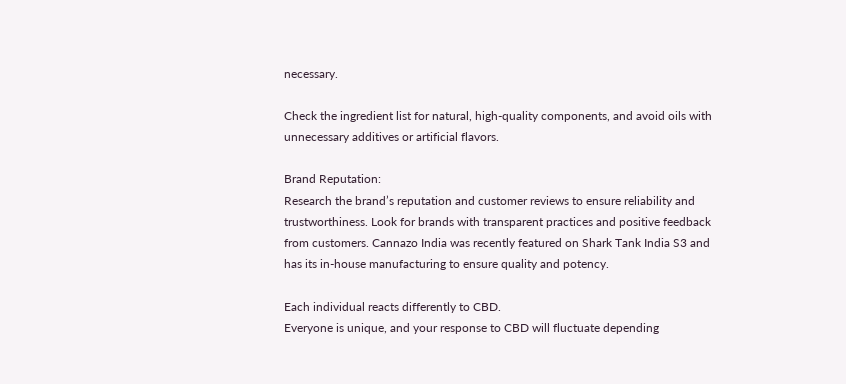necessary.

Check the ingredient list for natural, high-quality components, and avoid oils with unnecessary additives or artificial flavors.

Brand Reputation:
Research the brand’s reputation and customer reviews to ensure reliability and trustworthiness. Look for brands with transparent practices and positive feedback from customers. Cannazo India was recently featured on Shark Tank India S3 and has its in-house manufacturing to ensure quality and potency.

Each individual reacts differently to CBD.
Everyone is unique, and your response to CBD will fluctuate depending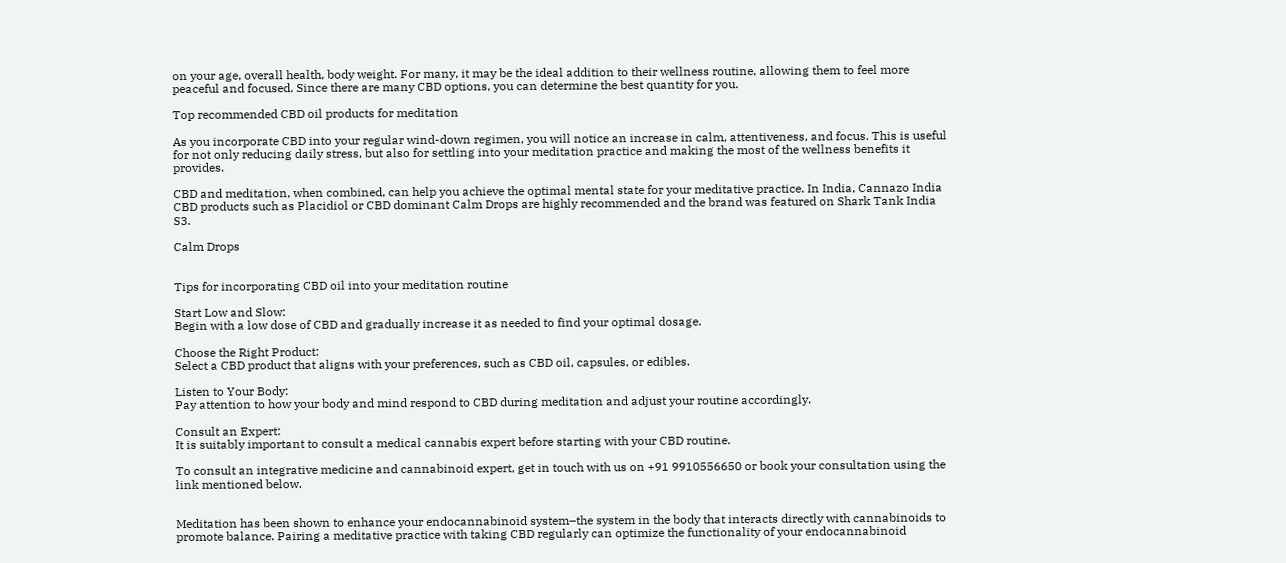on your age, overall health, body weight. For many, it may be the ideal addition to their wellness routine, allowing them to feel more peaceful and focused. Since there are many CBD options, you can determine the best quantity for you.

Top recommended CBD oil products for meditation

As you incorporate CBD into your regular wind-down regimen, you will notice an increase in calm, attentiveness, and focus. This is useful for not only reducing daily stress, but also for settling into your meditation practice and making the most of the wellness benefits it provides.

CBD and meditation, when combined, can help you achieve the optimal mental state for your meditative practice. In India, Cannazo India CBD products such as Placidiol or CBD dominant Calm Drops are highly recommended and the brand was featured on Shark Tank India S3.

Calm Drops


Tips for incorporating CBD oil into your meditation routine

Start Low and Slow:
Begin with a low dose of CBD and gradually increase it as needed to find your optimal dosage.

Choose the Right Product:
Select a CBD product that aligns with your preferences, such as CBD oil, capsules, or edibles.

Listen to Your Body:
Pay attention to how your body and mind respond to CBD during meditation and adjust your routine accordingly.

Consult an Expert:
It is suitably important to consult a medical cannabis expert before starting with your CBD routine.

To consult an integrative medicine and cannabinoid expert, get in touch with us on +91 9910556650 or book your consultation using the link mentioned below.


Meditation has been shown to enhance your endocannabinoid system–the system in the body that interacts directly with cannabinoids to promote balance. Pairing a meditative practice with taking CBD regularly can optimize the functionality of your endocannabinoid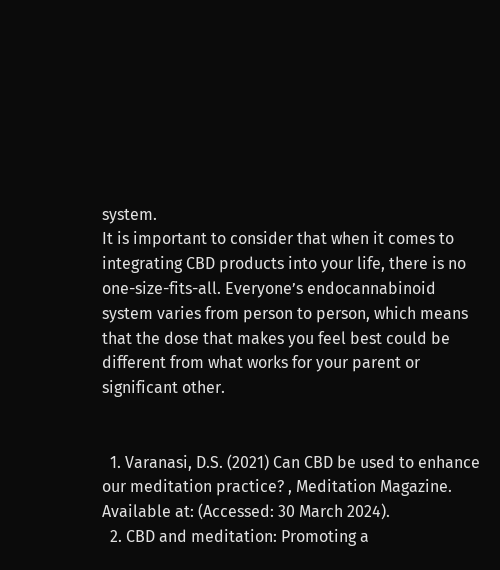system.
It is important to consider that when it comes to integrating CBD products into your life, there is no one-size-fits-all. Everyone’s endocannabinoid system varies from person to person, which means that the dose that makes you feel best could be different from what works for your parent or significant other.


  1. Varanasi, D.S. (2021) Can CBD be used to enhance our meditation practice? , Meditation Magazine. Available at: (Accessed: 30 March 2024).
  2. CBD and meditation: Promoting a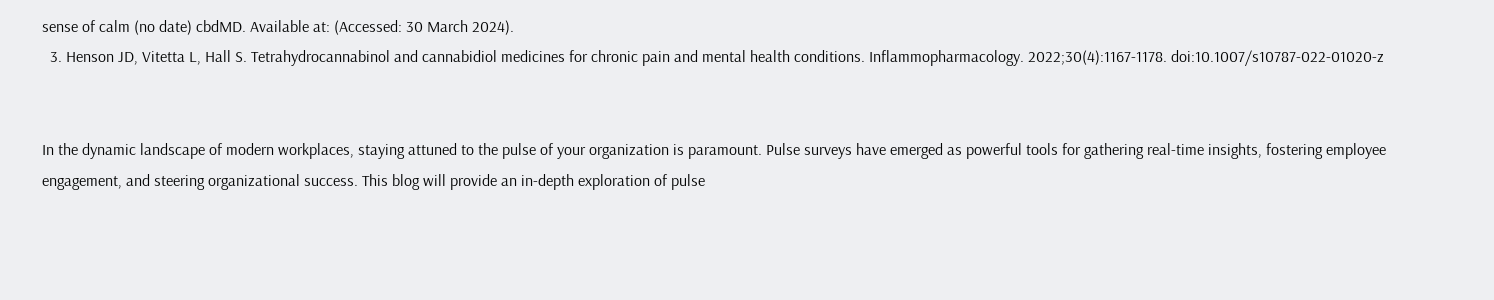sense of calm (no date) cbdMD. Available at: (Accessed: 30 March 2024).
  3. Henson JD, Vitetta L, Hall S. Tetrahydrocannabinol and cannabidiol medicines for chronic pain and mental health conditions. Inflammopharmacology. 2022;30(4):1167-1178. doi:10.1007/s10787-022-01020-z


In the dynamic landscape of modern workplaces, staying attuned to the pulse of your organization is paramount. Pulse surveys have emerged as powerful tools for gathering real-time insights, fostering employee engagement, and steering organizational success. This blog will provide an in-depth exploration of pulse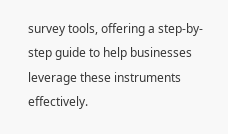survey tools, offering a step-by-step guide to help businesses leverage these instruments effectively.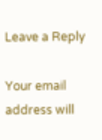Leave a Reply

Your email address will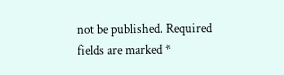not be published. Required fields are marked *